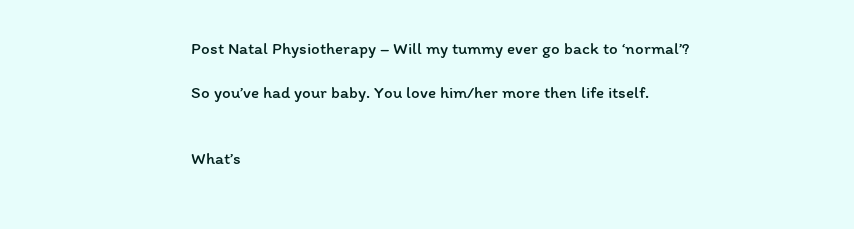Post Natal Physiotherapy – Will my tummy ever go back to ‘normal’?

So you’ve had your baby. You love him/her more then life itself.


What’s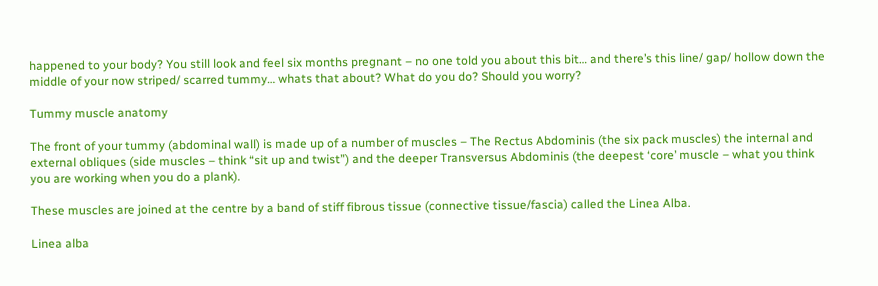happened to your body? You still look and feel six months pregnant – no one told you about this bit… and there’s this line/ gap/ hollow down the middle of your now striped/ scarred tummy… whats that about? What do you do? Should you worry?

Tummy muscle anatomy

The front of your tummy (abdominal wall) is made up of a number of muscles – The Rectus Abdominis (the six pack muscles) the internal and external obliques (side muscles – think “sit up and twist”) and the deeper Transversus Abdominis (the deepest ‘core’ muscle – what you think you are working when you do a plank).

These muscles are joined at the centre by a band of stiff fibrous tissue (connective tissue/fascia) called the Linea Alba.

Linea alba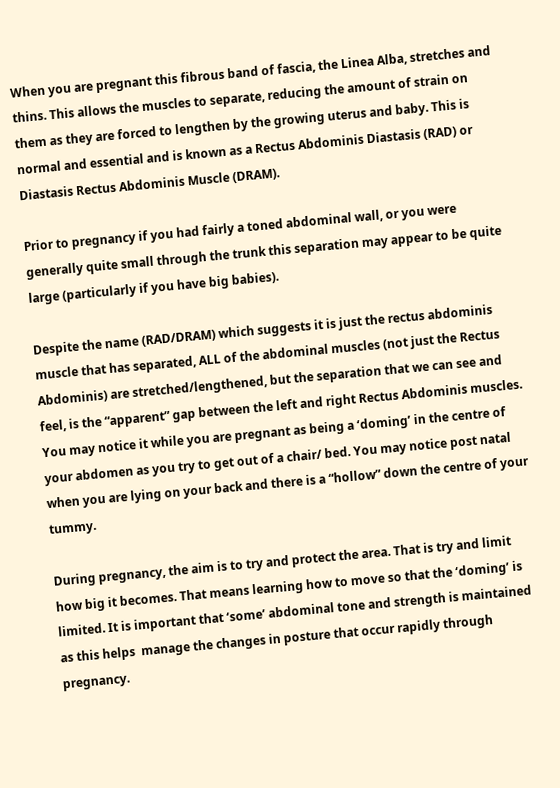When you are pregnant this fibrous band of fascia, the Linea Alba, stretches and thins. This allows the muscles to separate, reducing the amount of strain on them as they are forced to lengthen by the growing uterus and baby. This is normal and essential and is known as a Rectus Abdominis Diastasis (RAD) or Diastasis Rectus Abdominis Muscle (DRAM).

Prior to pregnancy if you had fairly a toned abdominal wall, or you were generally quite small through the trunk this separation may appear to be quite large (particularly if you have big babies).

Despite the name (RAD/DRAM) which suggests it is just the rectus abdominis muscle that has separated, ALL of the abdominal muscles (not just the Rectus Abdominis) are stretched/lengthened, but the separation that we can see and feel, is the “apparent” gap between the left and right Rectus Abdominis muscles. You may notice it while you are pregnant as being a ‘doming’ in the centre of your abdomen as you try to get out of a chair/ bed. You may notice post natal when you are lying on your back and there is a “hollow” down the centre of your tummy.

During pregnancy, the aim is to try and protect the area. That is try and limit how big it becomes. That means learning how to move so that the ‘doming’ is limited. It is important that ‘some’ abdominal tone and strength is maintained as this helps  manage the changes in posture that occur rapidly through pregnancy.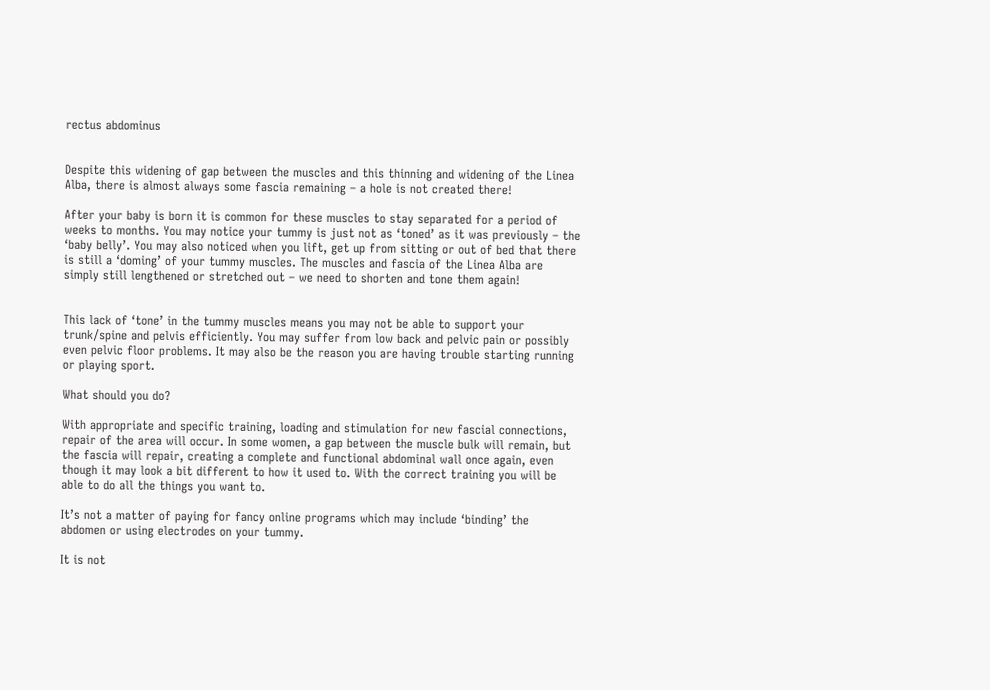rectus abdominus


Despite this widening of gap between the muscles and this thinning and widening of the Linea Alba, there is almost always some fascia remaining – a hole is not created there!

After your baby is born it is common for these muscles to stay separated for a period of weeks to months. You may notice your tummy is just not as ‘toned’ as it was previously – the ‘baby belly’. You may also noticed when you lift, get up from sitting or out of bed that there is still a ‘doming’ of your tummy muscles. The muscles and fascia of the Linea Alba are simply still lengthened or stretched out – we need to shorten and tone them again!


This lack of ‘tone’ in the tummy muscles means you may not be able to support your trunk/spine and pelvis efficiently. You may suffer from low back and pelvic pain or possibly even pelvic floor problems. It may also be the reason you are having trouble starting running or playing sport.

What should you do?

With appropriate and specific training, loading and stimulation for new fascial connections, repair of the area will occur. In some women, a gap between the muscle bulk will remain, but the fascia will repair, creating a complete and functional abdominal wall once again, even though it may look a bit different to how it used to. With the correct training you will be able to do all the things you want to.

It’s not a matter of paying for fancy online programs which may include ‘binding’ the abdomen or using electrodes on your tummy.

It is not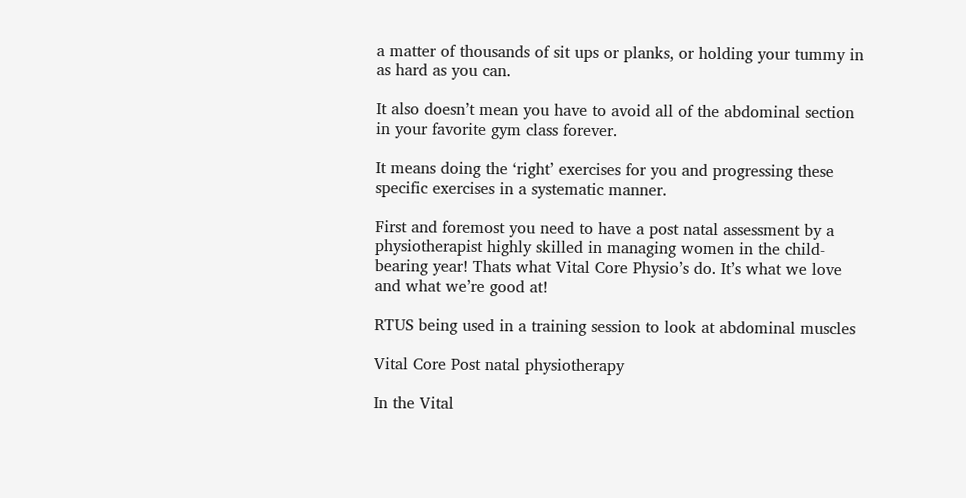a matter of thousands of sit ups or planks, or holding your tummy in as hard as you can.

It also doesn’t mean you have to avoid all of the abdominal section in your favorite gym class forever.

It means doing the ‘right’ exercises for you and progressing these specific exercises in a systematic manner.

First and foremost you need to have a post natal assessment by a physiotherapist highly skilled in managing women in the child-bearing year! Thats what Vital Core Physio’s do. It’s what we love and what we’re good at!

RTUS being used in a training session to look at abdominal muscles

Vital Core Post natal physiotherapy

In the Vital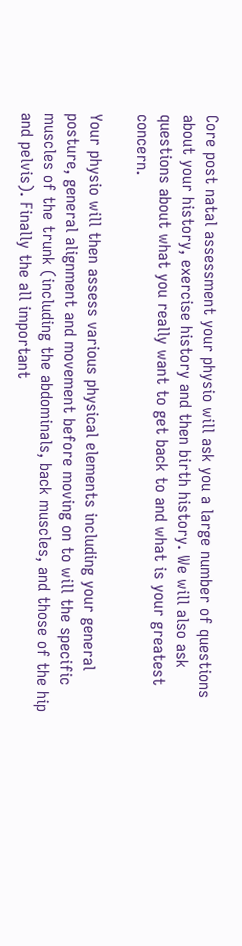Core post natal assessment your physio will ask you a large number of questions about your history, exercise history and then birth history. We will also ask questions about what you really want to get back to and what is your greatest concern.

Your physio will then assess various physical elements including your general posture, general alignment and movement before moving on to will the specific muscles of the trunk (including the abdominals, back muscles, and those of the hip and pelvis). Finally the all important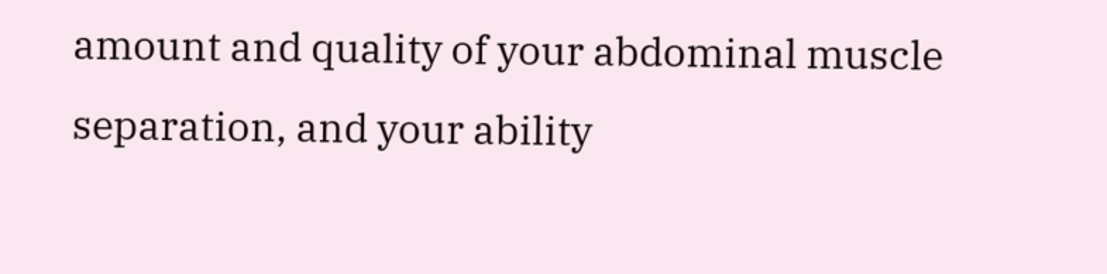amount and quality of your abdominal muscle separation, and your ability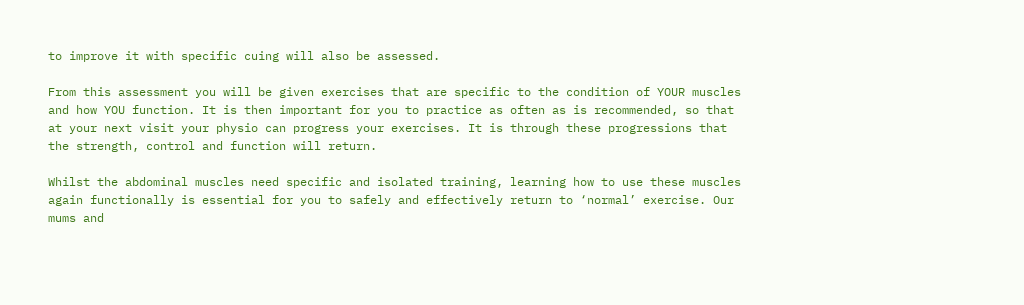to improve it with specific cuing will also be assessed.

From this assessment you will be given exercises that are specific to the condition of YOUR muscles and how YOU function. It is then important for you to practice as often as is recommended, so that at your next visit your physio can progress your exercises. It is through these progressions that the strength, control and function will return.

Whilst the abdominal muscles need specific and isolated training, learning how to use these muscles again functionally is essential for you to safely and effectively return to ‘normal’ exercise. Our mums and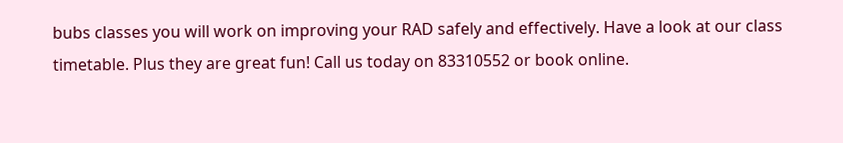bubs classes you will work on improving your RAD safely and effectively. Have a look at our class timetable. Plus they are great fun! Call us today on 83310552 or book online.